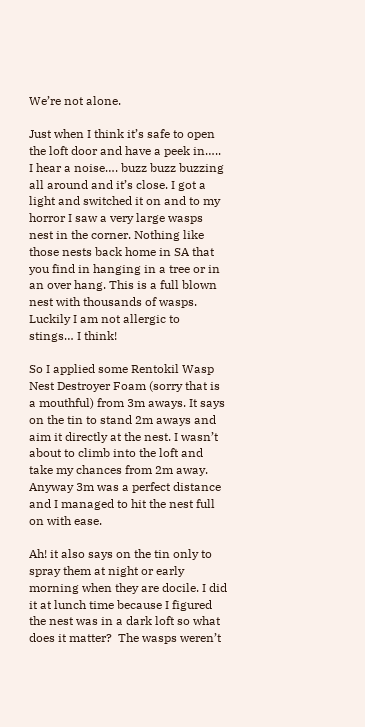We’re not alone.

Just when I think it’s safe to open the loft door and have a peek in….. I hear a noise…. buzz buzz buzzing all around and it’s close. I got a light and switched it on and to my horror I saw a very large wasps nest in the corner. Nothing like those nests back home in SA that you find in hanging in a tree or in an over hang. This is a full blown nest with thousands of wasps. Luckily I am not allergic to stings… I think!

So I applied some Rentokil Wasp Nest Destroyer Foam (sorry that is a mouthful) from 3m aways. It says on the tin to stand 2m aways and aim it directly at the nest. I wasn’t about to climb into the loft and take my chances from 2m away. Anyway 3m was a perfect distance and I managed to hit the nest full on with ease.

Ah! it also says on the tin only to spray them at night or early morning when they are docile. I did it at lunch time because I figured the nest was in a dark loft so what does it matter?  The wasps weren’t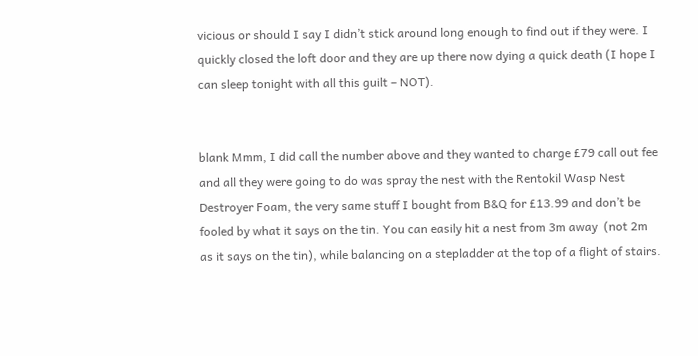vicious or should I say I didn’t stick around long enough to find out if they were. I quickly closed the loft door and they are up there now dying a quick death (I hope I can sleep tonight with all this guilt – NOT).


blank Mmm, I did call the number above and they wanted to charge £79 call out fee and all they were going to do was spray the nest with the Rentokil Wasp Nest Destroyer Foam, the very same stuff I bought from B&Q for £13.99 and don’t be fooled by what it says on the tin. You can easily hit a nest from 3m away  (not 2m as it says on the tin), while balancing on a stepladder at the top of a flight of stairs.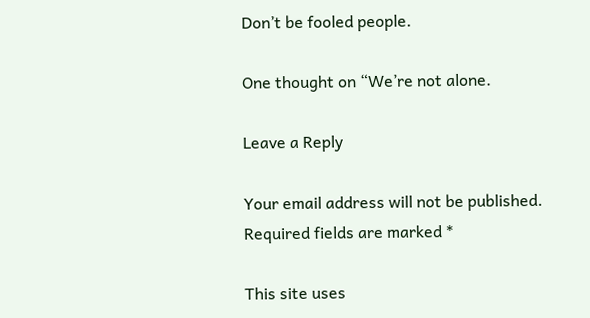Don’t be fooled people.

One thought on “We’re not alone.

Leave a Reply

Your email address will not be published. Required fields are marked *

This site uses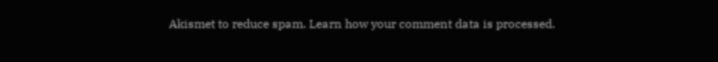Akismet to reduce spam. Learn how your comment data is processed.